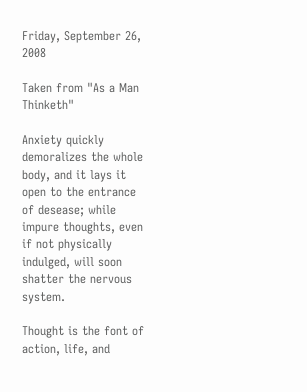Friday, September 26, 2008

Taken from "As a Man Thinketh"

Anxiety quickly demoralizes the whole body, and it lays it open to the entrance of desease; while impure thoughts, even if not physically indulged, will soon shatter the nervous system.

Thought is the font of action, life, and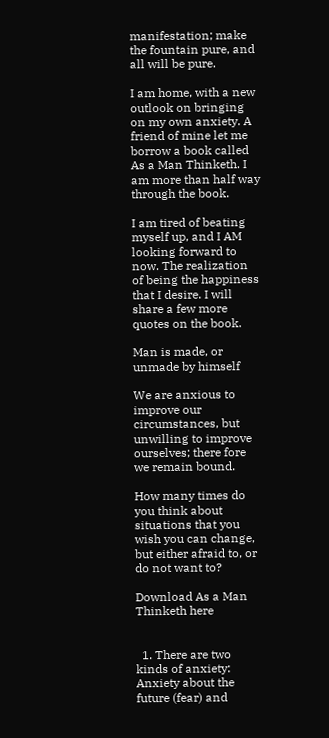manifestation; make the fountain pure, and all will be pure.

I am home, with a new outlook on bringing on my own anxiety. A friend of mine let me borrow a book called As a Man Thinketh. I am more than half way through the book.

I am tired of beating myself up, and I AM looking forward to now. The realization of being the happiness that I desire. I will share a few more quotes on the book.

Man is made, or unmade by himself

We are anxious to improve our circumstances, but unwilling to improve ourselves; there fore we remain bound.

How many times do you think about situations that you wish you can change, but either afraid to, or do not want to?

Download As a Man Thinketh here


  1. There are two kinds of anxiety: Anxiety about the future (fear) and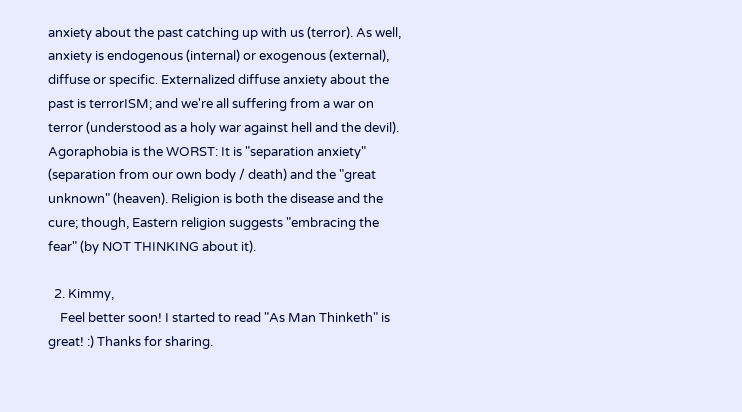anxiety about the past catching up with us (terror). As well, anxiety is endogenous (internal) or exogenous (external), diffuse or specific. Externalized diffuse anxiety about the past is terrorISM; and we're all suffering from a war on terror (understood as a holy war against hell and the devil). Agoraphobia is the WORST: It is "separation anxiety" (separation from our own body / death) and the "great unknown" (heaven). Religion is both the disease and the cure; though, Eastern religion suggests "embracing the fear" (by NOT THINKING about it).

  2. Kimmy,
    Feel better soon! I started to read "As Man Thinketh" is great! :) Thanks for sharing.